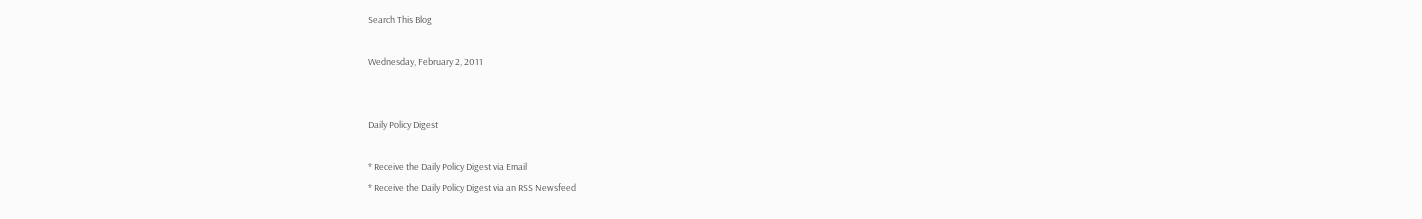Search This Blog

Wednesday, February 2, 2011


Daily Policy Digest

* Receive the Daily Policy Digest via Email
* Receive the Daily Policy Digest via an RSS Newsfeed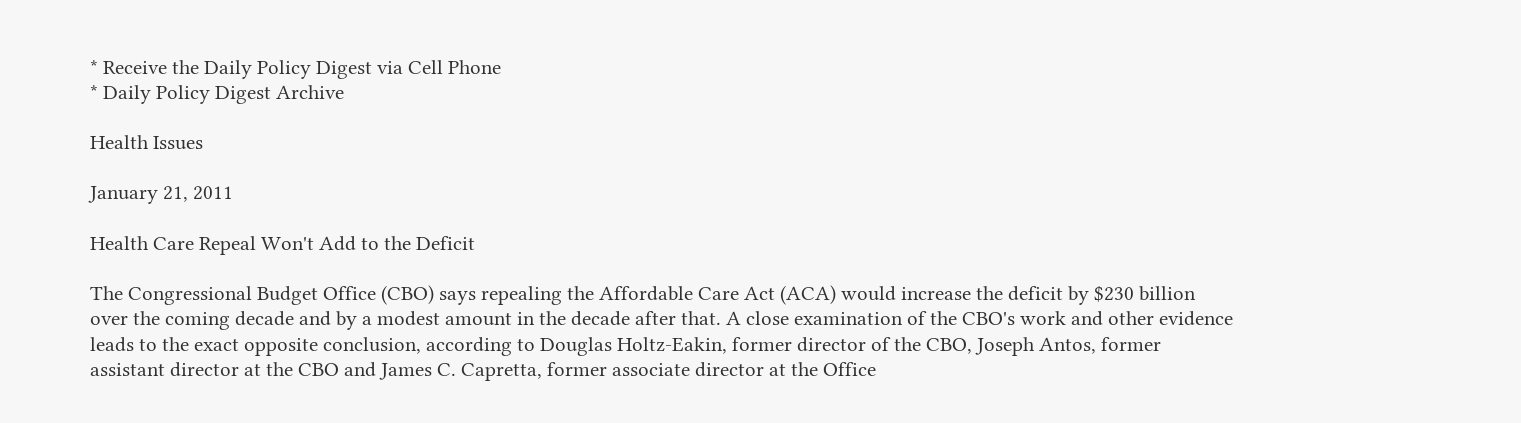* Receive the Daily Policy Digest via Cell Phone
* Daily Policy Digest Archive

Health Issues

January 21, 2011

Health Care Repeal Won't Add to the Deficit

The Congressional Budget Office (CBO) says repealing the Affordable Care Act (ACA) would increase the deficit by $230 billion over the coming decade and by a modest amount in the decade after that. A close examination of the CBO's work and other evidence leads to the exact opposite conclusion, according to Douglas Holtz-Eakin, former director of the CBO, Joseph Antos, former assistant director at the CBO and James C. Capretta, former associate director at the Office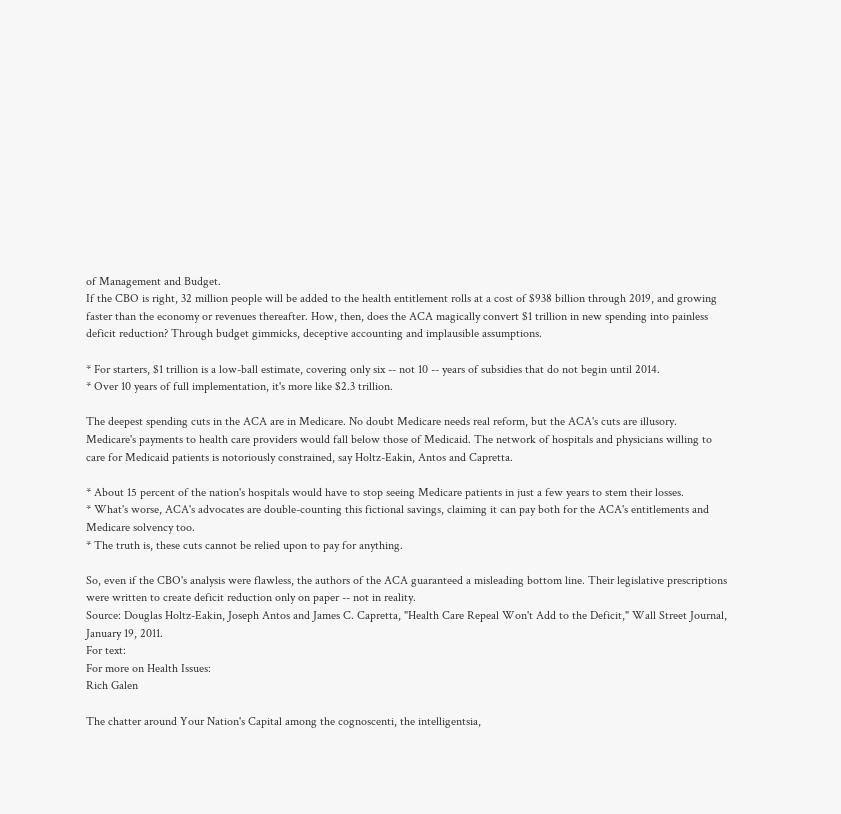of Management and Budget.
If the CBO is right, 32 million people will be added to the health entitlement rolls at a cost of $938 billion through 2019, and growing faster than the economy or revenues thereafter. How, then, does the ACA magically convert $1 trillion in new spending into painless deficit reduction? Through budget gimmicks, deceptive accounting and implausible assumptions.

* For starters, $1 trillion is a low-ball estimate, covering only six -- not 10 -- years of subsidies that do not begin until 2014.
* Over 10 years of full implementation, it's more like $2.3 trillion.

The deepest spending cuts in the ACA are in Medicare. No doubt Medicare needs real reform, but the ACA's cuts are illusory. Medicare's payments to health care providers would fall below those of Medicaid. The network of hospitals and physicians willing to care for Medicaid patients is notoriously constrained, say Holtz-Eakin, Antos and Capretta.

* About 15 percent of the nation's hospitals would have to stop seeing Medicare patients in just a few years to stem their losses.
* What's worse, ACA's advocates are double-counting this fictional savings, claiming it can pay both for the ACA's entitlements and Medicare solvency too.
* The truth is, these cuts cannot be relied upon to pay for anything.

So, even if the CBO's analysis were flawless, the authors of the ACA guaranteed a misleading bottom line. Their legislative prescriptions were written to create deficit reduction only on paper -- not in reality.
Source: Douglas Holtz-Eakin, Joseph Antos and James C. Capretta, "Health Care Repeal Won't Add to the Deficit," Wall Street Journal, January 19, 2011.
For text:
For more on Health Issues:
Rich Galen

The chatter around Your Nation's Capital among the cognoscenti, the intelligentsia,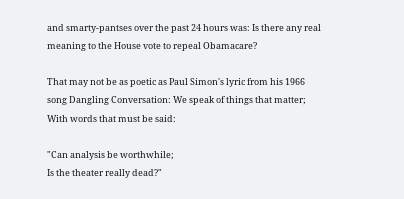and smarty-pantses over the past 24 hours was: Is there any real meaning to the House vote to repeal Obamacare?

That may not be as poetic as Paul Simon's lyric from his 1966 song Dangling Conversation: We speak of things that matter;
With words that must be said:

"Can analysis be worthwhile;
Is the theater really dead?"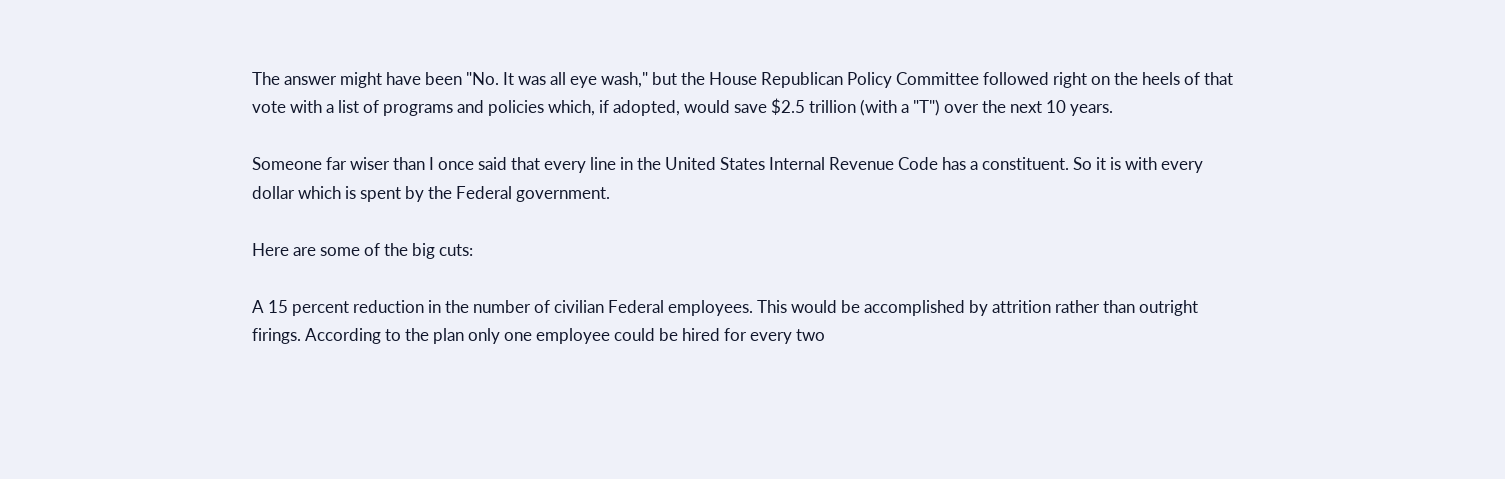The answer might have been "No. It was all eye wash," but the House Republican Policy Committee followed right on the heels of that vote with a list of programs and policies which, if adopted, would save $2.5 trillion (with a "T") over the next 10 years.

Someone far wiser than I once said that every line in the United States Internal Revenue Code has a constituent. So it is with every dollar which is spent by the Federal government.

Here are some of the big cuts:

A 15 percent reduction in the number of civilian Federal employees. This would be accomplished by attrition rather than outright firings. According to the plan only one employee could be hired for every two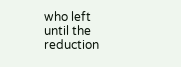who left until the reduction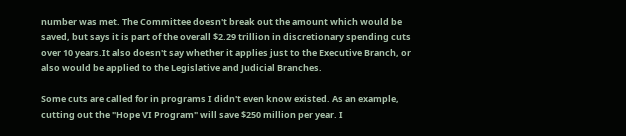number was met. The Committee doesn't break out the amount which would be saved, but says it is part of the overall $2.29 trillion in discretionary spending cuts over 10 years.It also doesn't say whether it applies just to the Executive Branch, or also would be applied to the Legislative and Judicial Branches.

Some cuts are called for in programs I didn't even know existed. As an example, cutting out the "Hope VI Program" will save $250 million per year. I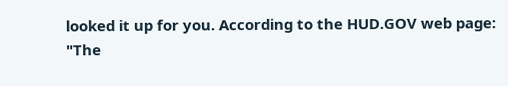looked it up for you. According to the HUD.GOV web page: "The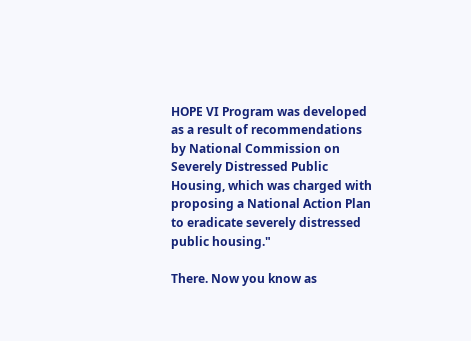HOPE VI Program was developed as a result of recommendations by National Commission on Severely Distressed Public Housing, which was charged with proposing a National Action Plan to eradicate severely distressed public housing."

There. Now you know as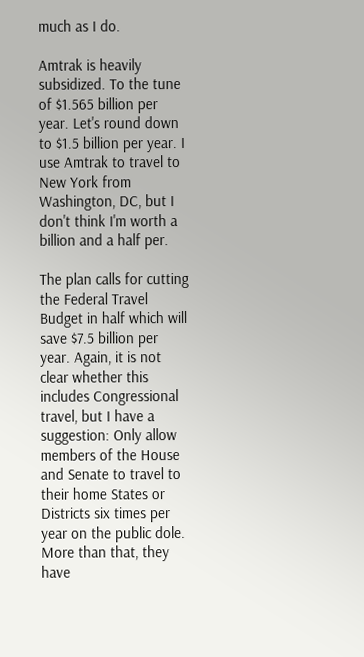much as I do.

Amtrak is heavily subsidized. To the tune of $1.565 billion per year. Let's round down to $1.5 billion per year. I use Amtrak to travel to New York from Washington, DC, but I don't think I'm worth a billion and a half per.

The plan calls for cutting the Federal Travel Budget in half which will save $7.5 billion per year. Again, it is not clear whether this includes Congressional travel, but I have a suggestion: Only allow members of the House and Senate to travel to their home States or Districts six times per year on the public dole. More than that, they have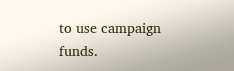to use campaign funds.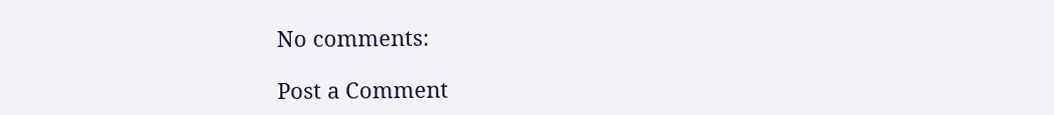No comments:

Post a Comment